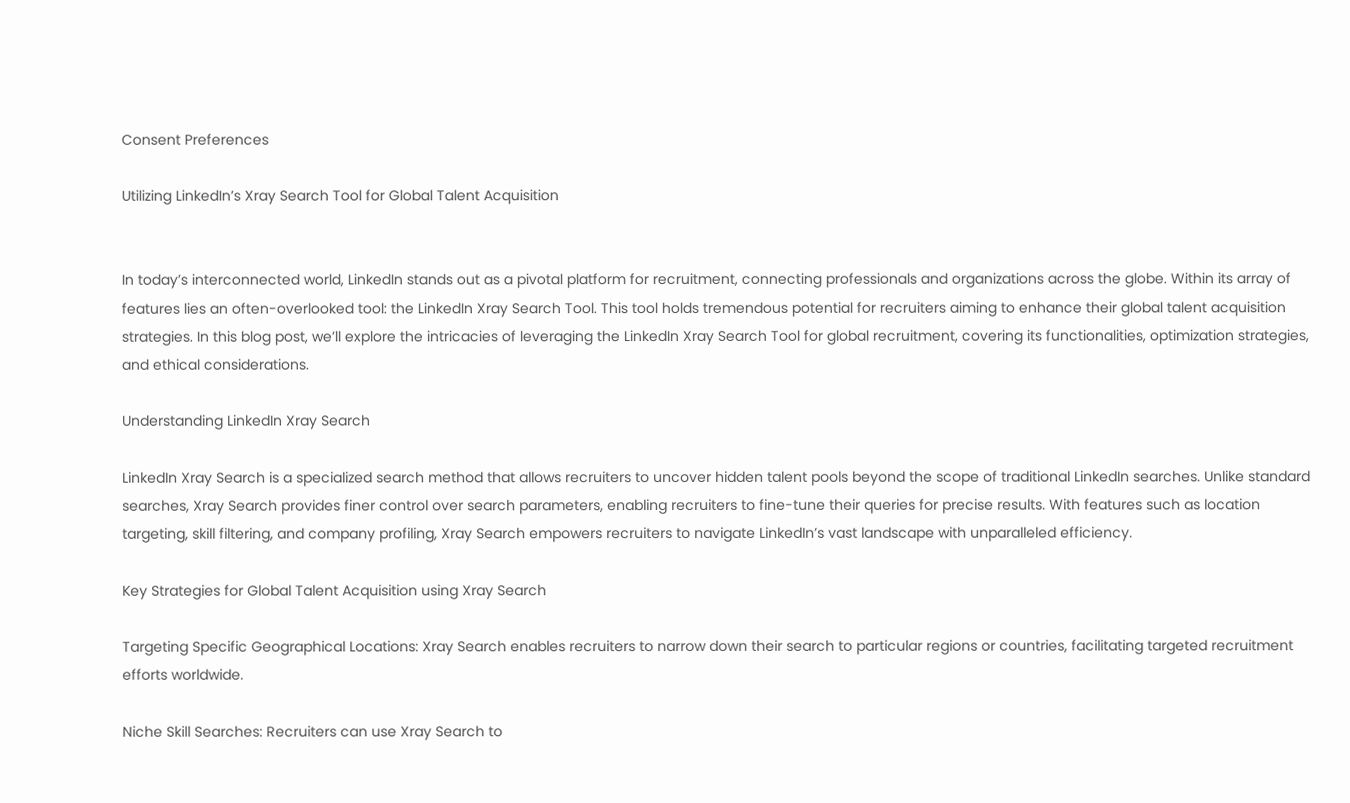Consent Preferences

Utilizing LinkedIn’s Xray Search Tool for Global Talent Acquisition


In today’s interconnected world, LinkedIn stands out as a pivotal platform for recruitment, connecting professionals and organizations across the globe. Within its array of features lies an often-overlooked tool: the LinkedIn Xray Search Tool. This tool holds tremendous potential for recruiters aiming to enhance their global talent acquisition strategies. In this blog post, we’ll explore the intricacies of leveraging the LinkedIn Xray Search Tool for global recruitment, covering its functionalities, optimization strategies, and ethical considerations.

Understanding LinkedIn Xray Search

LinkedIn Xray Search is a specialized search method that allows recruiters to uncover hidden talent pools beyond the scope of traditional LinkedIn searches. Unlike standard searches, Xray Search provides finer control over search parameters, enabling recruiters to fine-tune their queries for precise results. With features such as location targeting, skill filtering, and company profiling, Xray Search empowers recruiters to navigate LinkedIn’s vast landscape with unparalleled efficiency.

Key Strategies for Global Talent Acquisition using Xray Search

Targeting Specific Geographical Locations: Xray Search enables recruiters to narrow down their search to particular regions or countries, facilitating targeted recruitment efforts worldwide.

Niche Skill Searches: Recruiters can use Xray Search to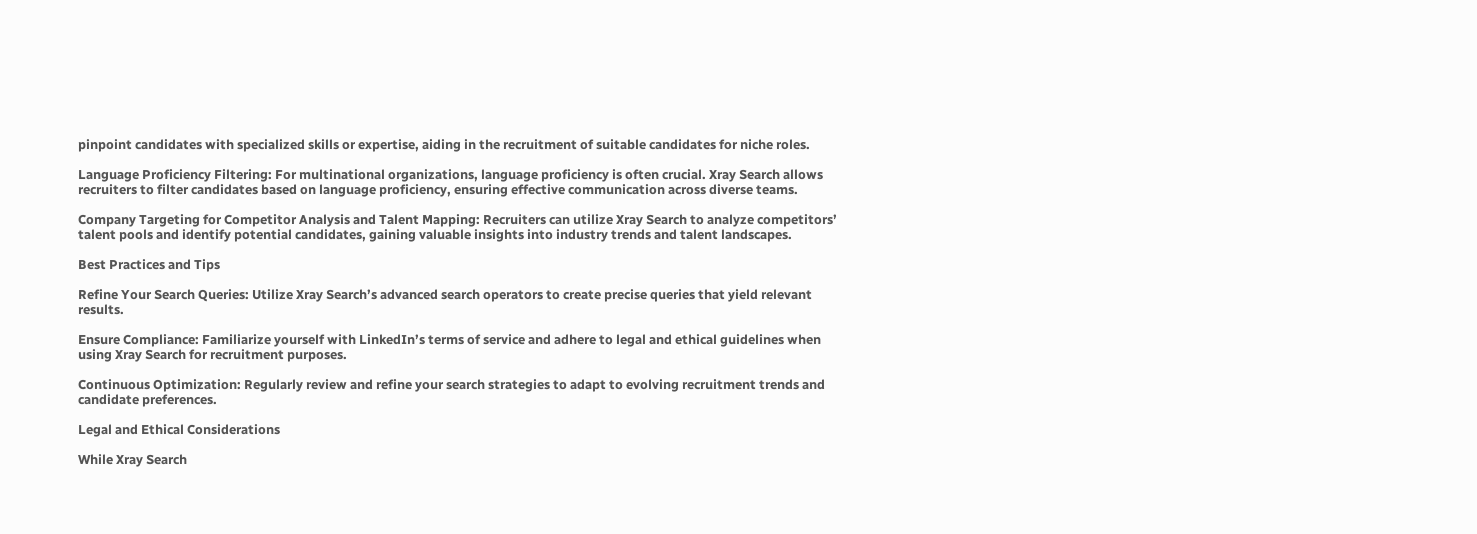pinpoint candidates with specialized skills or expertise, aiding in the recruitment of suitable candidates for niche roles.

Language Proficiency Filtering: For multinational organizations, language proficiency is often crucial. Xray Search allows recruiters to filter candidates based on language proficiency, ensuring effective communication across diverse teams.

Company Targeting for Competitor Analysis and Talent Mapping: Recruiters can utilize Xray Search to analyze competitors’ talent pools and identify potential candidates, gaining valuable insights into industry trends and talent landscapes.

Best Practices and Tips

Refine Your Search Queries: Utilize Xray Search’s advanced search operators to create precise queries that yield relevant results.

Ensure Compliance: Familiarize yourself with LinkedIn’s terms of service and adhere to legal and ethical guidelines when using Xray Search for recruitment purposes.

Continuous Optimization: Regularly review and refine your search strategies to adapt to evolving recruitment trends and candidate preferences.

Legal and Ethical Considerations

While Xray Search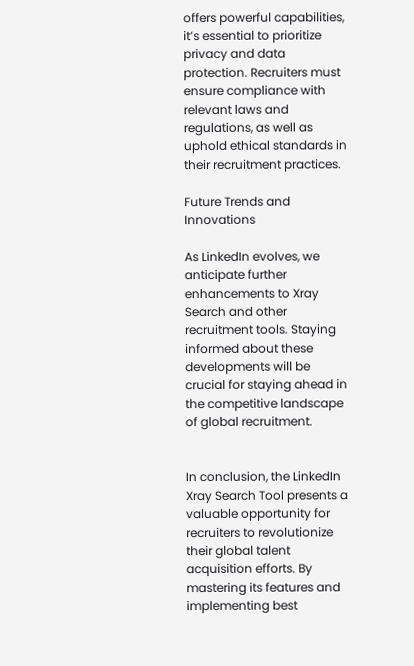offers powerful capabilities, it’s essential to prioritize privacy and data protection. Recruiters must ensure compliance with relevant laws and regulations, as well as uphold ethical standards in their recruitment practices.

Future Trends and Innovations

As LinkedIn evolves, we anticipate further enhancements to Xray Search and other recruitment tools. Staying informed about these developments will be crucial for staying ahead in the competitive landscape of global recruitment.


In conclusion, the LinkedIn Xray Search Tool presents a valuable opportunity for recruiters to revolutionize their global talent acquisition efforts. By mastering its features and implementing best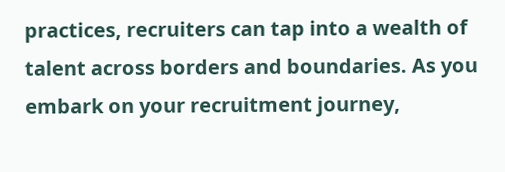practices, recruiters can tap into a wealth of talent across borders and boundaries. As you embark on your recruitment journey,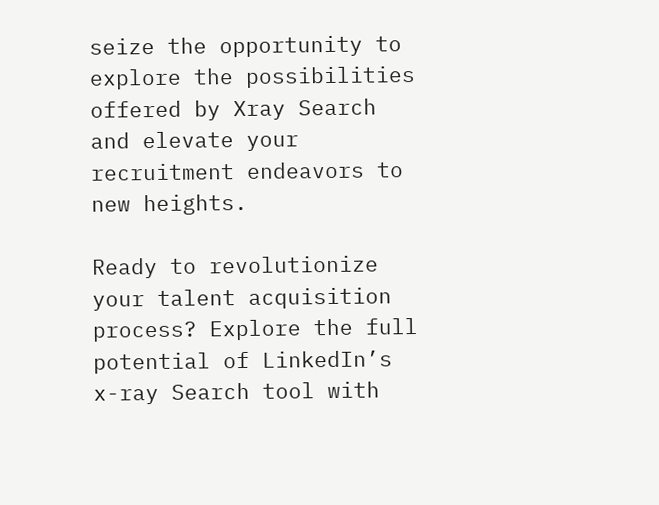seize the opportunity to explore the possibilities offered by Xray Search and elevate your recruitment endeavors to new heights.

Ready to revolutionize your talent acquisition process? Explore the full potential of LinkedIn’s x-ray Search tool with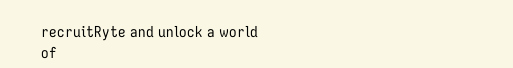recruitRyte and unlock a world of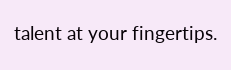talent at your fingertips.